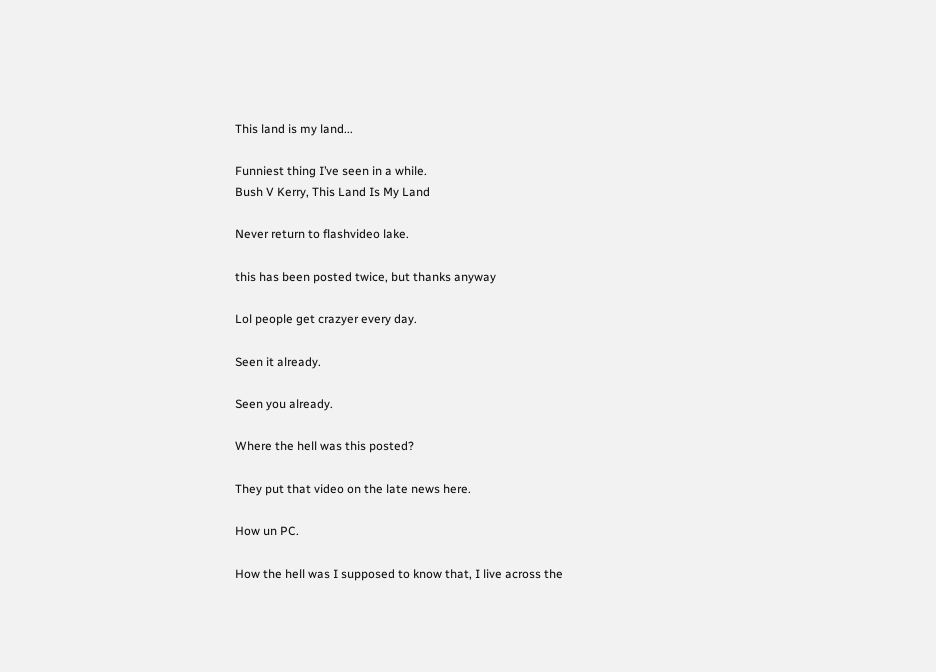This land is my land...

Funniest thing I’ve seen in a while.
Bush V Kerry, This Land Is My Land

Never return to flashvideo lake.

this has been posted twice, but thanks anyway

Lol people get crazyer every day.

Seen it already.

Seen you already.

Where the hell was this posted?

They put that video on the late news here.

How un PC.

How the hell was I supposed to know that, I live across the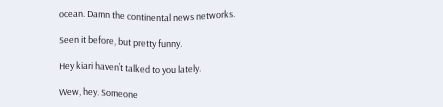ocean. Damn the continental news networks.

Seen it before, but pretty funny.

Hey kiari haven’t talked to you lately.

Wew, hey. Someone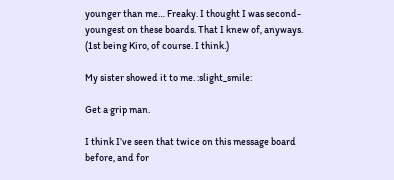younger than me… Freaky. I thought I was second-youngest on these boards. That I knew of, anyways. (1st being Kiro, of course. I think.)

My sister showed it to me. :slight_smile:

Get a grip man.

I think I’ve seen that twice on this message board before, and for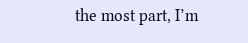the most part, I’m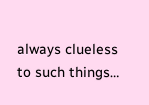always clueless to such things…